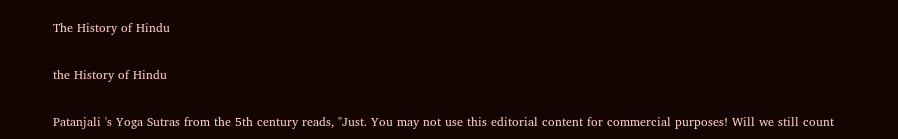The History of Hindu

the History of Hindu

Patanjali 's Yoga Sutras from the 5th century reads, "Just. You may not use this editorial content for commercial purposes! Will we still count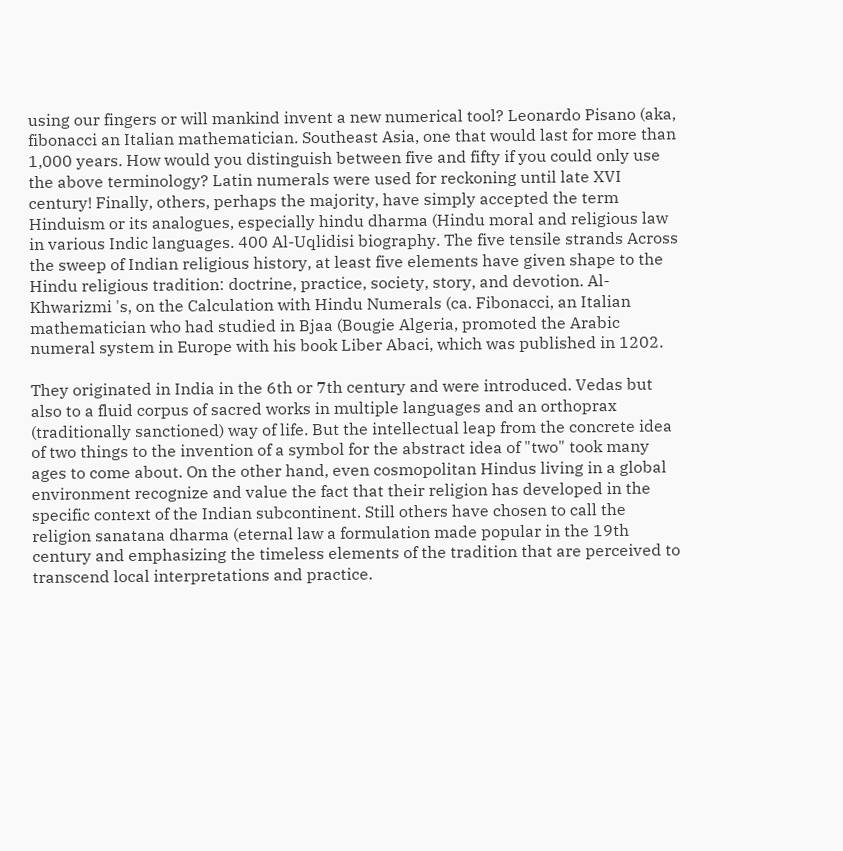using our fingers or will mankind invent a new numerical tool? Leonardo Pisano (aka, fibonacci an Italian mathematician. Southeast Asia, one that would last for more than 1,000 years. How would you distinguish between five and fifty if you could only use the above terminology? Latin numerals were used for reckoning until late XVI century! Finally, others, perhaps the majority, have simply accepted the term Hinduism or its analogues, especially hindu dharma (Hindu moral and religious law in various Indic languages. 400 Al-Uqlidisi biography. The five tensile strands Across the sweep of Indian religious history, at least five elements have given shape to the Hindu religious tradition: doctrine, practice, society, story, and devotion. Al-Khwarizmi 's, on the Calculation with Hindu Numerals (ca. Fibonacci, an Italian mathematician who had studied in Bjaa (Bougie Algeria, promoted the Arabic numeral system in Europe with his book Liber Abaci, which was published in 1202.

They originated in India in the 6th or 7th century and were introduced. Vedas but also to a fluid corpus of sacred works in multiple languages and an orthoprax (traditionally sanctioned) way of life. But the intellectual leap from the concrete idea of two things to the invention of a symbol for the abstract idea of "two" took many ages to come about. On the other hand, even cosmopolitan Hindus living in a global environment recognize and value the fact that their religion has developed in the specific context of the Indian subcontinent. Still others have chosen to call the religion sanatana dharma (eternal law a formulation made popular in the 19th century and emphasizing the timeless elements of the tradition that are perceived to transcend local interpretations and practice.